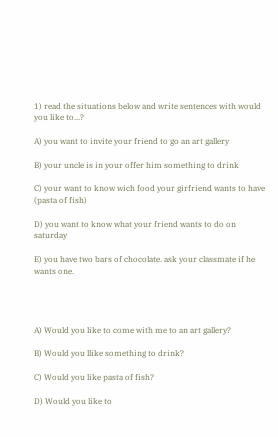1) read the situations below and write sentences with would you like to...?

A) you want to invite your friend to go an art gallery

B) your uncle is in your offer him something to drink

C) your want to know wich food your girfriend wants to have (pasta of fish)

D) you want to know what your friend wants to do on saturday

E) you have two bars of chocolate. ask your classmate if he wants one.




A) Would you like to come with me to an art gallery?

B) Would you llike something to drink?

C) Would you like pasta of fish?

D) Would you like to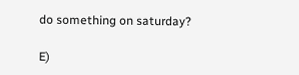do something on saturday?

E)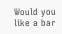Would you like a bar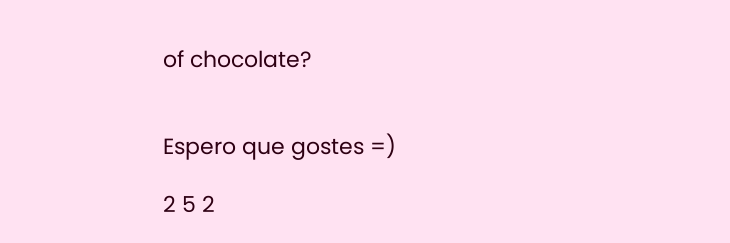of chocolate?


Espero que gostes =)

2 5 2